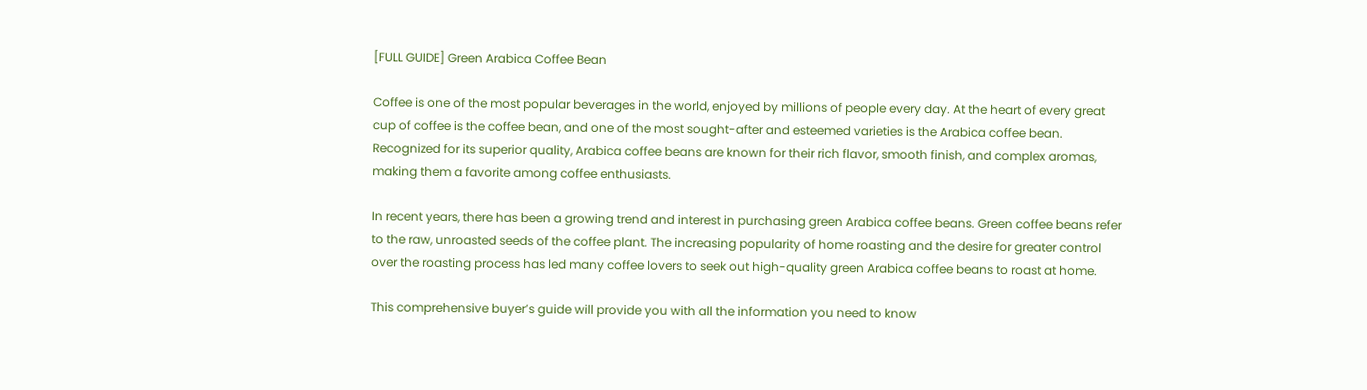[FULL GUIDE] Green Arabica Coffee Bean

Coffee is one of the most popular beverages in the world, enjoyed by millions of people every day. At the heart of every great cup of coffee is the coffee bean, and one of the most sought-after and esteemed varieties is the Arabica coffee bean. Recognized for its superior quality, Arabica coffee beans are known for their rich flavor, smooth finish, and complex aromas, making them a favorite among coffee enthusiasts.

In recent years, there has been a growing trend and interest in purchasing green Arabica coffee beans. Green coffee beans refer to the raw, unroasted seeds of the coffee plant. The increasing popularity of home roasting and the desire for greater control over the roasting process has led many coffee lovers to seek out high-quality green Arabica coffee beans to roast at home.

This comprehensive buyer’s guide will provide you with all the information you need to know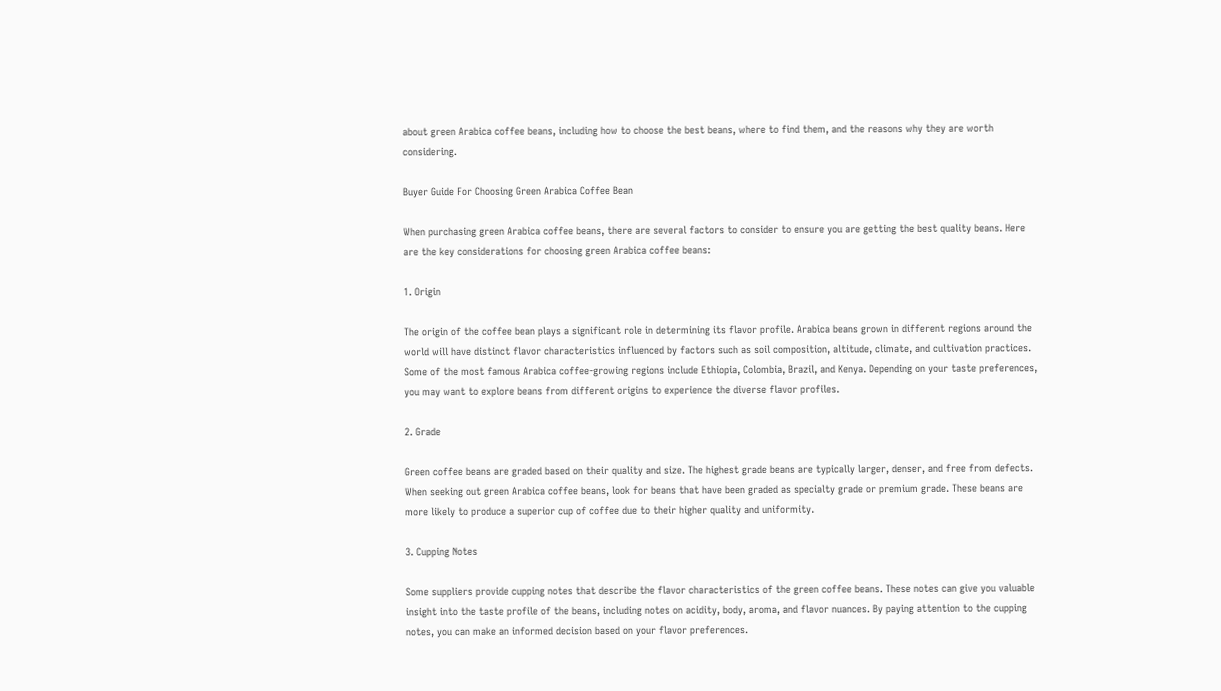about green Arabica coffee beans, including how to choose the best beans, where to find them, and the reasons why they are worth considering.

Buyer Guide For Choosing Green Arabica Coffee Bean

When purchasing green Arabica coffee beans, there are several factors to consider to ensure you are getting the best quality beans. Here are the key considerations for choosing green Arabica coffee beans:

1. Origin

The origin of the coffee bean plays a significant role in determining its flavor profile. Arabica beans grown in different regions around the world will have distinct flavor characteristics influenced by factors such as soil composition, altitude, climate, and cultivation practices. Some of the most famous Arabica coffee-growing regions include Ethiopia, Colombia, Brazil, and Kenya. Depending on your taste preferences, you may want to explore beans from different origins to experience the diverse flavor profiles.

2. Grade

Green coffee beans are graded based on their quality and size. The highest grade beans are typically larger, denser, and free from defects. When seeking out green Arabica coffee beans, look for beans that have been graded as specialty grade or premium grade. These beans are more likely to produce a superior cup of coffee due to their higher quality and uniformity.

3. Cupping Notes

Some suppliers provide cupping notes that describe the flavor characteristics of the green coffee beans. These notes can give you valuable insight into the taste profile of the beans, including notes on acidity, body, aroma, and flavor nuances. By paying attention to the cupping notes, you can make an informed decision based on your flavor preferences.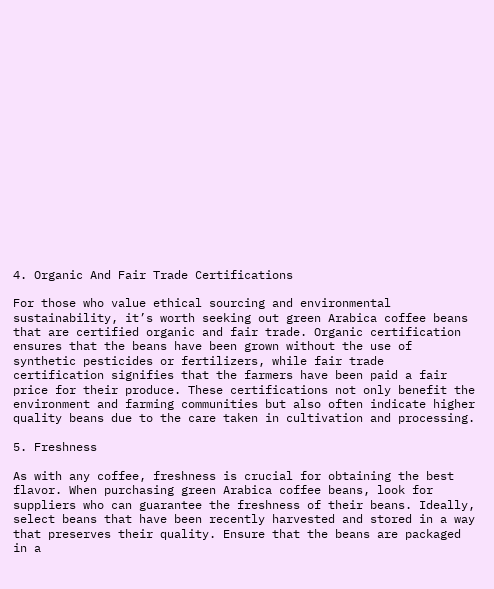4. Organic And Fair Trade Certifications

For those who value ethical sourcing and environmental sustainability, it’s worth seeking out green Arabica coffee beans that are certified organic and fair trade. Organic certification ensures that the beans have been grown without the use of synthetic pesticides or fertilizers, while fair trade certification signifies that the farmers have been paid a fair price for their produce. These certifications not only benefit the environment and farming communities but also often indicate higher quality beans due to the care taken in cultivation and processing.

5. Freshness

As with any coffee, freshness is crucial for obtaining the best flavor. When purchasing green Arabica coffee beans, look for suppliers who can guarantee the freshness of their beans. Ideally, select beans that have been recently harvested and stored in a way that preserves their quality. Ensure that the beans are packaged in a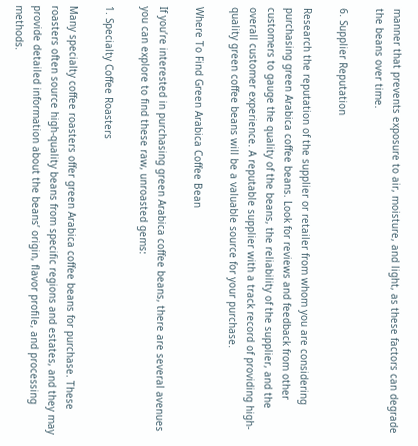manner that prevents exposure to air, moisture, and light, as these factors can degrade the beans over time.

6. Supplier Reputation

Research the reputation of the supplier or retailer from whom you are considering purchasing green Arabica coffee beans. Look for reviews and feedback from other customers to gauge the quality of the beans, the reliability of the supplier, and the overall customer experience. A reputable supplier with a track record of providing high-quality green coffee beans will be a valuable source for your purchase.

Where To Find Green Arabica Coffee Bean

If you’re interested in purchasing green Arabica coffee beans, there are several avenues you can explore to find these raw, unroasted gems:

1. Specialty Coffee Roasters

Many specialty coffee roasters offer green Arabica coffee beans for purchase. These roasters often source high-quality beans from specific regions and estates, and they may provide detailed information about the beans’ origin, flavor profile, and processing methods.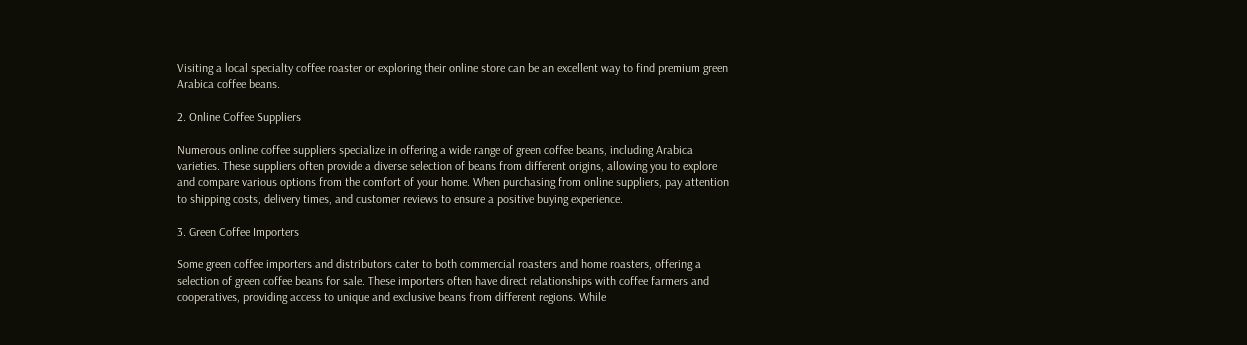Visiting a local specialty coffee roaster or exploring their online store can be an excellent way to find premium green Arabica coffee beans.

2. Online Coffee Suppliers

Numerous online coffee suppliers specialize in offering a wide range of green coffee beans, including Arabica varieties. These suppliers often provide a diverse selection of beans from different origins, allowing you to explore and compare various options from the comfort of your home. When purchasing from online suppliers, pay attention to shipping costs, delivery times, and customer reviews to ensure a positive buying experience.

3. Green Coffee Importers

Some green coffee importers and distributors cater to both commercial roasters and home roasters, offering a selection of green coffee beans for sale. These importers often have direct relationships with coffee farmers and cooperatives, providing access to unique and exclusive beans from different regions. While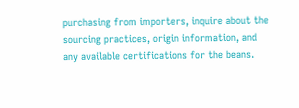purchasing from importers, inquire about the sourcing practices, origin information, and any available certifications for the beans.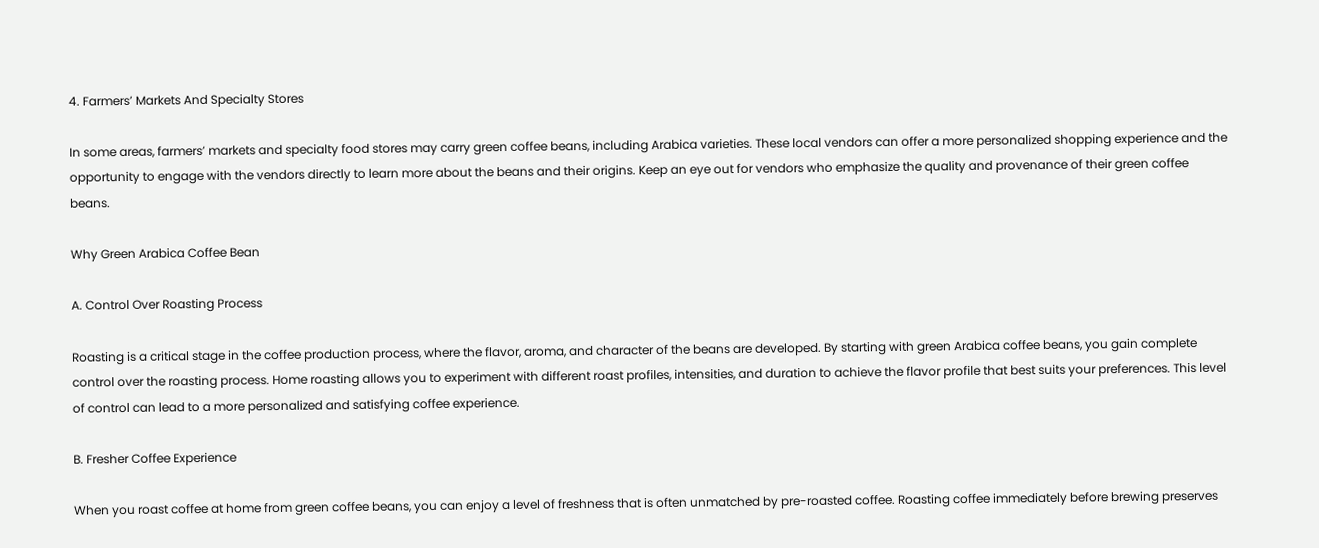4. Farmers’ Markets And Specialty Stores

In some areas, farmers’ markets and specialty food stores may carry green coffee beans, including Arabica varieties. These local vendors can offer a more personalized shopping experience and the opportunity to engage with the vendors directly to learn more about the beans and their origins. Keep an eye out for vendors who emphasize the quality and provenance of their green coffee beans.

Why Green Arabica Coffee Bean

A. Control Over Roasting Process

Roasting is a critical stage in the coffee production process, where the flavor, aroma, and character of the beans are developed. By starting with green Arabica coffee beans, you gain complete control over the roasting process. Home roasting allows you to experiment with different roast profiles, intensities, and duration to achieve the flavor profile that best suits your preferences. This level of control can lead to a more personalized and satisfying coffee experience.

B. Fresher Coffee Experience

When you roast coffee at home from green coffee beans, you can enjoy a level of freshness that is often unmatched by pre-roasted coffee. Roasting coffee immediately before brewing preserves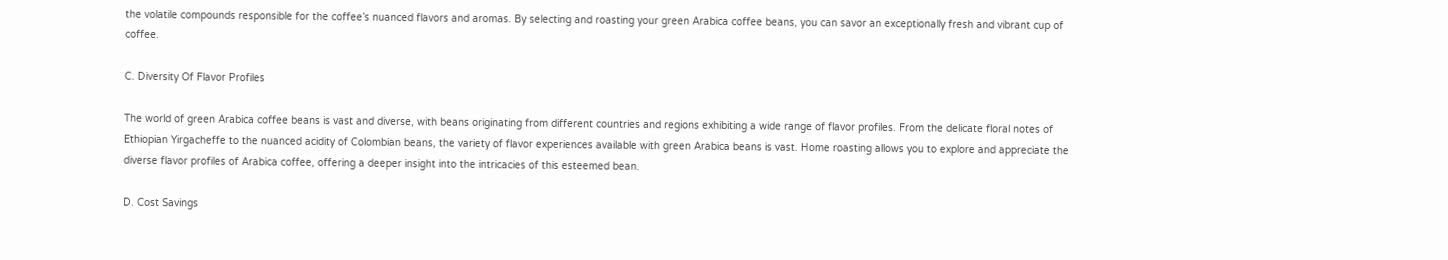the volatile compounds responsible for the coffee’s nuanced flavors and aromas. By selecting and roasting your green Arabica coffee beans, you can savor an exceptionally fresh and vibrant cup of coffee.

C. Diversity Of Flavor Profiles

The world of green Arabica coffee beans is vast and diverse, with beans originating from different countries and regions exhibiting a wide range of flavor profiles. From the delicate floral notes of Ethiopian Yirgacheffe to the nuanced acidity of Colombian beans, the variety of flavor experiences available with green Arabica beans is vast. Home roasting allows you to explore and appreciate the diverse flavor profiles of Arabica coffee, offering a deeper insight into the intricacies of this esteemed bean.

D. Cost Savings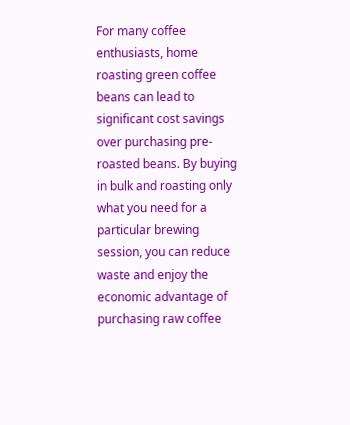For many coffee enthusiasts, home roasting green coffee beans can lead to significant cost savings over purchasing pre-roasted beans. By buying in bulk and roasting only what you need for a particular brewing session, you can reduce waste and enjoy the economic advantage of purchasing raw coffee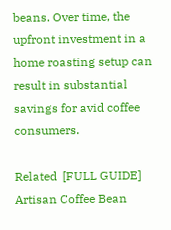beans. Over time, the upfront investment in a home roasting setup can result in substantial savings for avid coffee consumers.

Related  [FULL GUIDE] Artisan Coffee Bean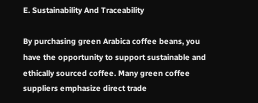E. Sustainability And Traceability

By purchasing green Arabica coffee beans, you have the opportunity to support sustainable and ethically sourced coffee. Many green coffee suppliers emphasize direct trade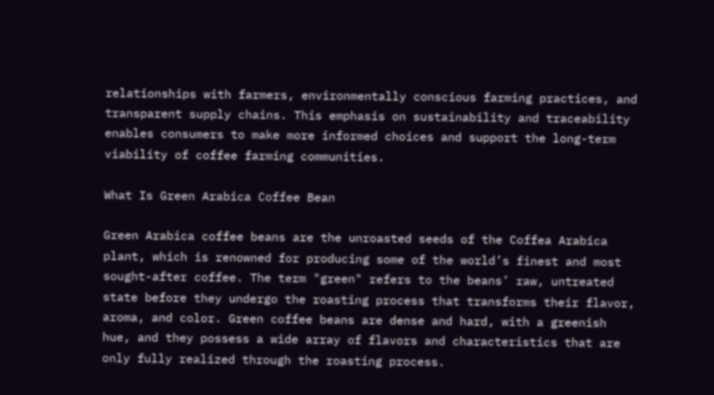relationships with farmers, environmentally conscious farming practices, and transparent supply chains. This emphasis on sustainability and traceability enables consumers to make more informed choices and support the long-term viability of coffee farming communities.

What Is Green Arabica Coffee Bean

Green Arabica coffee beans are the unroasted seeds of the Coffea Arabica plant, which is renowned for producing some of the world’s finest and most sought-after coffee. The term "green" refers to the beans’ raw, untreated state before they undergo the roasting process that transforms their flavor, aroma, and color. Green coffee beans are dense and hard, with a greenish hue, and they possess a wide array of flavors and characteristics that are only fully realized through the roasting process.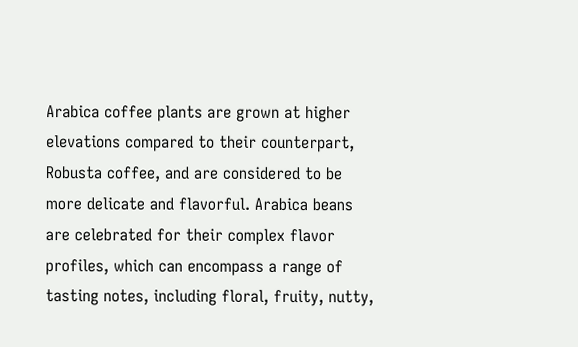Arabica coffee plants are grown at higher elevations compared to their counterpart, Robusta coffee, and are considered to be more delicate and flavorful. Arabica beans are celebrated for their complex flavor profiles, which can encompass a range of tasting notes, including floral, fruity, nutty,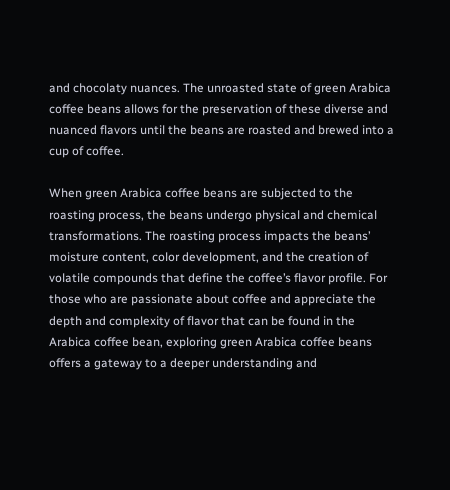and chocolaty nuances. The unroasted state of green Arabica coffee beans allows for the preservation of these diverse and nuanced flavors until the beans are roasted and brewed into a cup of coffee.

When green Arabica coffee beans are subjected to the roasting process, the beans undergo physical and chemical transformations. The roasting process impacts the beans’ moisture content, color development, and the creation of volatile compounds that define the coffee’s flavor profile. For those who are passionate about coffee and appreciate the depth and complexity of flavor that can be found in the Arabica coffee bean, exploring green Arabica coffee beans offers a gateway to a deeper understanding and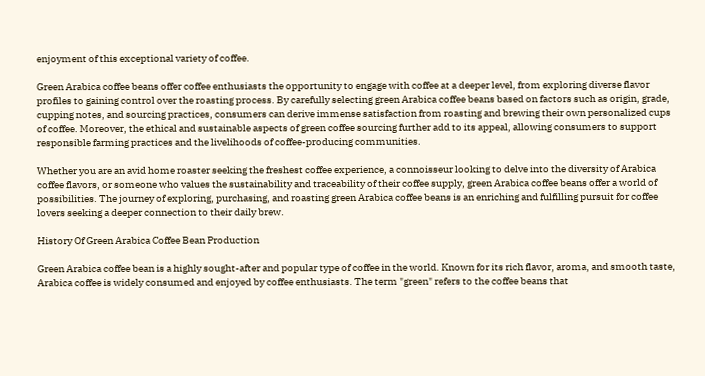enjoyment of this exceptional variety of coffee.

Green Arabica coffee beans offer coffee enthusiasts the opportunity to engage with coffee at a deeper level, from exploring diverse flavor profiles to gaining control over the roasting process. By carefully selecting green Arabica coffee beans based on factors such as origin, grade, cupping notes, and sourcing practices, consumers can derive immense satisfaction from roasting and brewing their own personalized cups of coffee. Moreover, the ethical and sustainable aspects of green coffee sourcing further add to its appeal, allowing consumers to support responsible farming practices and the livelihoods of coffee-producing communities.

Whether you are an avid home roaster seeking the freshest coffee experience, a connoisseur looking to delve into the diversity of Arabica coffee flavors, or someone who values the sustainability and traceability of their coffee supply, green Arabica coffee beans offer a world of possibilities. The journey of exploring, purchasing, and roasting green Arabica coffee beans is an enriching and fulfilling pursuit for coffee lovers seeking a deeper connection to their daily brew.

History Of Green Arabica Coffee Bean Production

Green Arabica coffee bean is a highly sought-after and popular type of coffee in the world. Known for its rich flavor, aroma, and smooth taste, Arabica coffee is widely consumed and enjoyed by coffee enthusiasts. The term "green" refers to the coffee beans that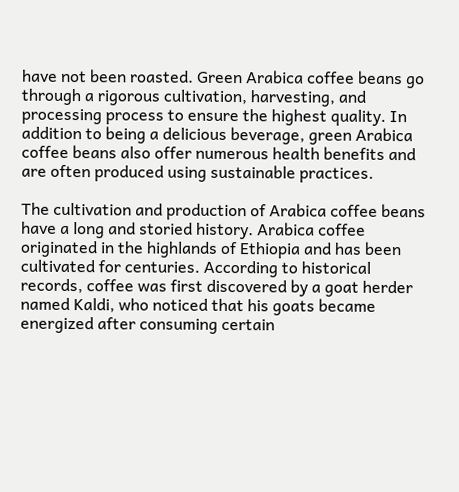have not been roasted. Green Arabica coffee beans go through a rigorous cultivation, harvesting, and processing process to ensure the highest quality. In addition to being a delicious beverage, green Arabica coffee beans also offer numerous health benefits and are often produced using sustainable practices.

The cultivation and production of Arabica coffee beans have a long and storied history. Arabica coffee originated in the highlands of Ethiopia and has been cultivated for centuries. According to historical records, coffee was first discovered by a goat herder named Kaldi, who noticed that his goats became energized after consuming certain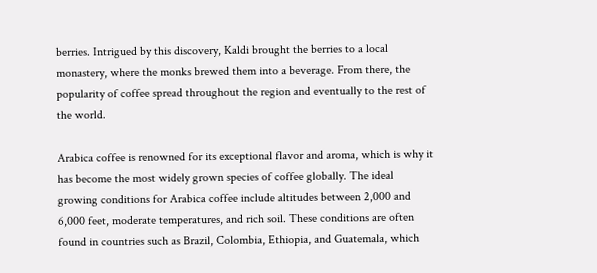berries. Intrigued by this discovery, Kaldi brought the berries to a local monastery, where the monks brewed them into a beverage. From there, the popularity of coffee spread throughout the region and eventually to the rest of the world.

Arabica coffee is renowned for its exceptional flavor and aroma, which is why it has become the most widely grown species of coffee globally. The ideal growing conditions for Arabica coffee include altitudes between 2,000 and 6,000 feet, moderate temperatures, and rich soil. These conditions are often found in countries such as Brazil, Colombia, Ethiopia, and Guatemala, which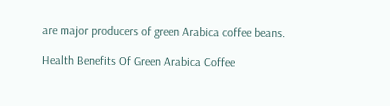are major producers of green Arabica coffee beans.

Health Benefits Of Green Arabica Coffee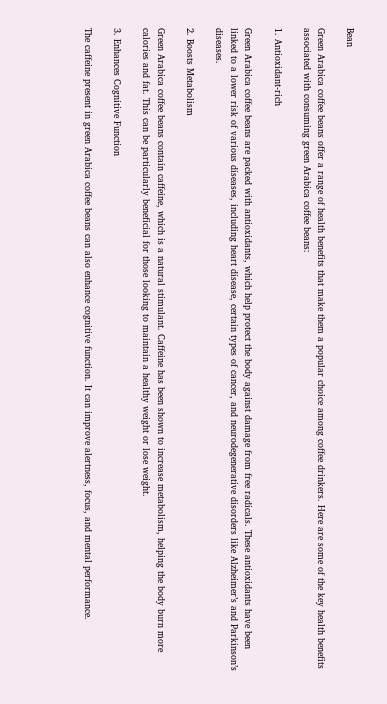Bean

Green Arabica coffee beans offer a range of health benefits that make them a popular choice among coffee drinkers. Here are some of the key health benefits associated with consuming green Arabica coffee beans:

1. Antioxidant-rich

Green Arabica coffee beans are packed with antioxidants, which help protect the body against damage from free radicals. These antioxidants have been linked to a lower risk of various diseases, including heart disease, certain types of cancer, and neurodegenerative disorders like Alzheimer’s and Parkinson’s diseases.

2. Boosts Metabolism

Green Arabica coffee beans contain caffeine, which is a natural stimulant. Caffeine has been shown to increase metabolism, helping the body burn more calories and fat. This can be particularly beneficial for those looking to maintain a healthy weight or lose weight.

3. Enhances Cognitive Function

The caffeine present in green Arabica coffee beans can also enhance cognitive function. It can improve alertness, focus, and mental performance.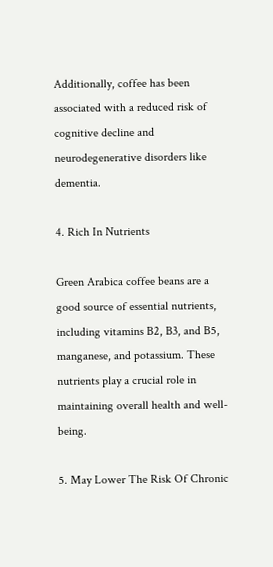Additionally, coffee has been associated with a reduced risk of cognitive decline and neurodegenerative disorders like dementia.

4. Rich In Nutrients

Green Arabica coffee beans are a good source of essential nutrients, including vitamins B2, B3, and B5, manganese, and potassium. These nutrients play a crucial role in maintaining overall health and well-being.

5. May Lower The Risk Of Chronic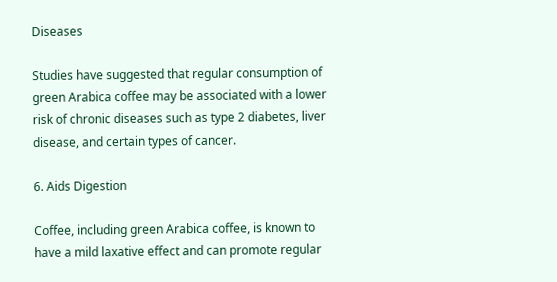Diseases

Studies have suggested that regular consumption of green Arabica coffee may be associated with a lower risk of chronic diseases such as type 2 diabetes, liver disease, and certain types of cancer.

6. Aids Digestion

Coffee, including green Arabica coffee, is known to have a mild laxative effect and can promote regular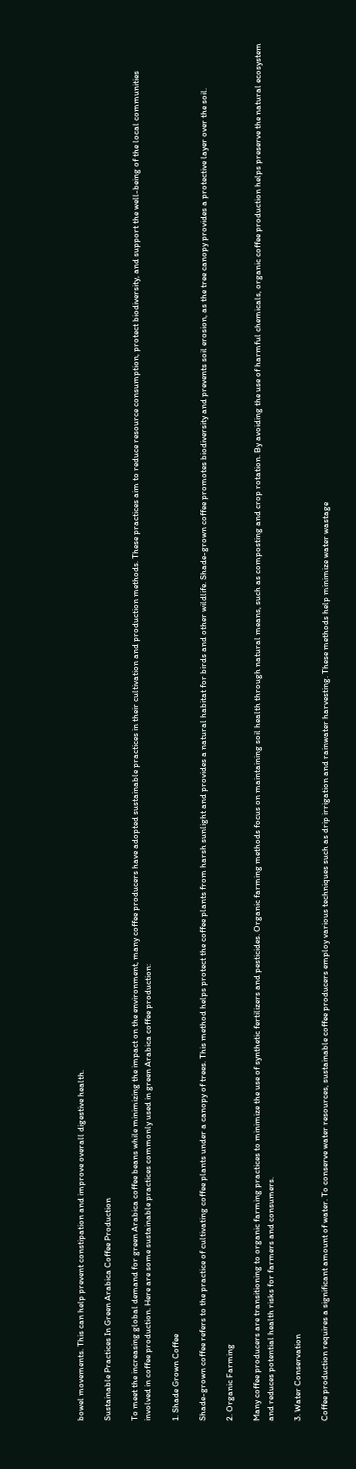bowel movements. This can help prevent constipation and improve overall digestive health.

Sustainable Practices In Green Arabica Coffee Production

To meet the increasing global demand for green Arabica coffee beans while minimizing the impact on the environment, many coffee producers have adopted sustainable practices in their cultivation and production methods. These practices aim to reduce resource consumption, protect biodiversity, and support the well-being of the local communities involved in coffee production. Here are some sustainable practices commonly used in green Arabica coffee production:

1. Shade Grown Coffee

Shade-grown coffee refers to the practice of cultivating coffee plants under a canopy of trees. This method helps protect the coffee plants from harsh sunlight and provides a natural habitat for birds and other wildlife. Shade-grown coffee promotes biodiversity and prevents soil erosion, as the tree canopy provides a protective layer over the soil.

2. Organic Farming

Many coffee producers are transitioning to organic farming practices to minimize the use of synthetic fertilizers and pesticides. Organic farming methods focus on maintaining soil health through natural means, such as composting and crop rotation. By avoiding the use of harmful chemicals, organic coffee production helps preserve the natural ecosystem and reduces potential health risks for farmers and consumers.

3. Water Conservation

Coffee production requires a significant amount of water. To conserve water resources, sustainable coffee producers employ various techniques such as drip irrigation and rainwater harvesting. These methods help minimize water wastage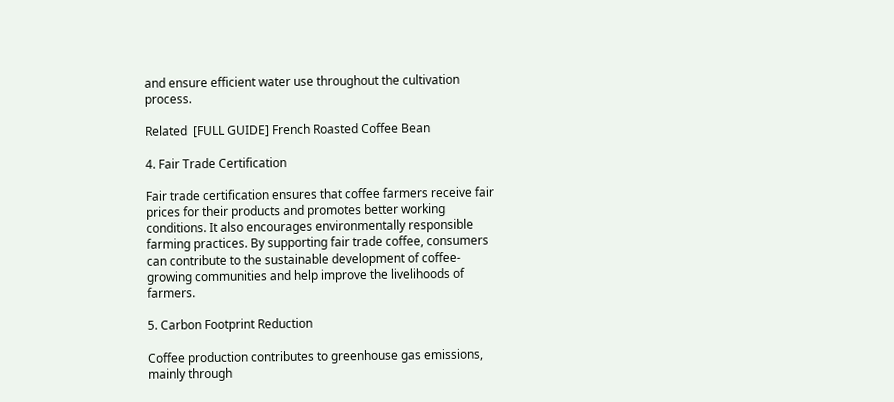and ensure efficient water use throughout the cultivation process.

Related  [FULL GUIDE] French Roasted Coffee Bean

4. Fair Trade Certification

Fair trade certification ensures that coffee farmers receive fair prices for their products and promotes better working conditions. It also encourages environmentally responsible farming practices. By supporting fair trade coffee, consumers can contribute to the sustainable development of coffee-growing communities and help improve the livelihoods of farmers.

5. Carbon Footprint Reduction

Coffee production contributes to greenhouse gas emissions, mainly through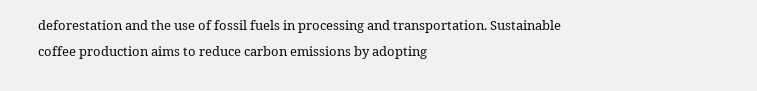deforestation and the use of fossil fuels in processing and transportation. Sustainable coffee production aims to reduce carbon emissions by adopting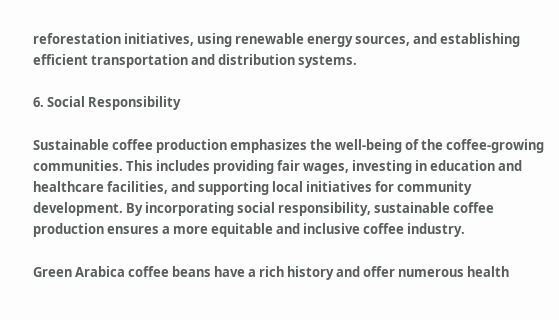reforestation initiatives, using renewable energy sources, and establishing efficient transportation and distribution systems.

6. Social Responsibility

Sustainable coffee production emphasizes the well-being of the coffee-growing communities. This includes providing fair wages, investing in education and healthcare facilities, and supporting local initiatives for community development. By incorporating social responsibility, sustainable coffee production ensures a more equitable and inclusive coffee industry.

Green Arabica coffee beans have a rich history and offer numerous health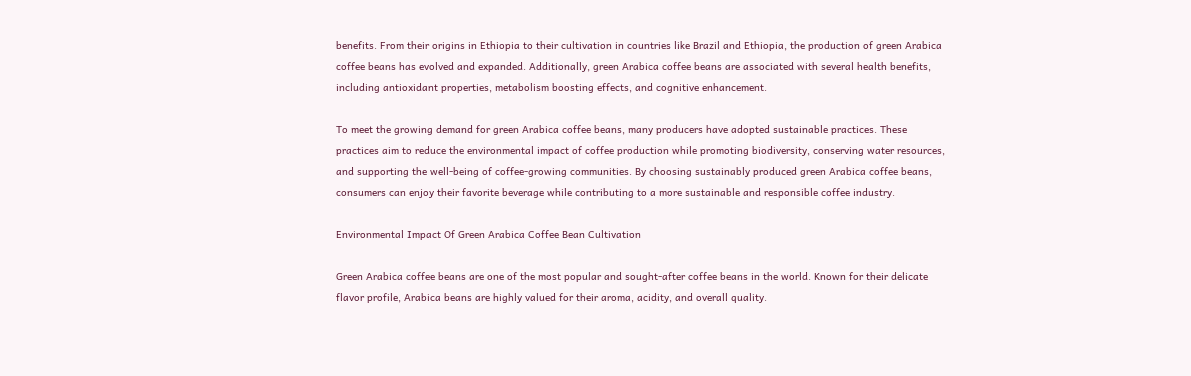benefits. From their origins in Ethiopia to their cultivation in countries like Brazil and Ethiopia, the production of green Arabica coffee beans has evolved and expanded. Additionally, green Arabica coffee beans are associated with several health benefits, including antioxidant properties, metabolism boosting effects, and cognitive enhancement.

To meet the growing demand for green Arabica coffee beans, many producers have adopted sustainable practices. These practices aim to reduce the environmental impact of coffee production while promoting biodiversity, conserving water resources, and supporting the well-being of coffee-growing communities. By choosing sustainably produced green Arabica coffee beans, consumers can enjoy their favorite beverage while contributing to a more sustainable and responsible coffee industry.

Environmental Impact Of Green Arabica Coffee Bean Cultivation

Green Arabica coffee beans are one of the most popular and sought-after coffee beans in the world. Known for their delicate flavor profile, Arabica beans are highly valued for their aroma, acidity, and overall quality.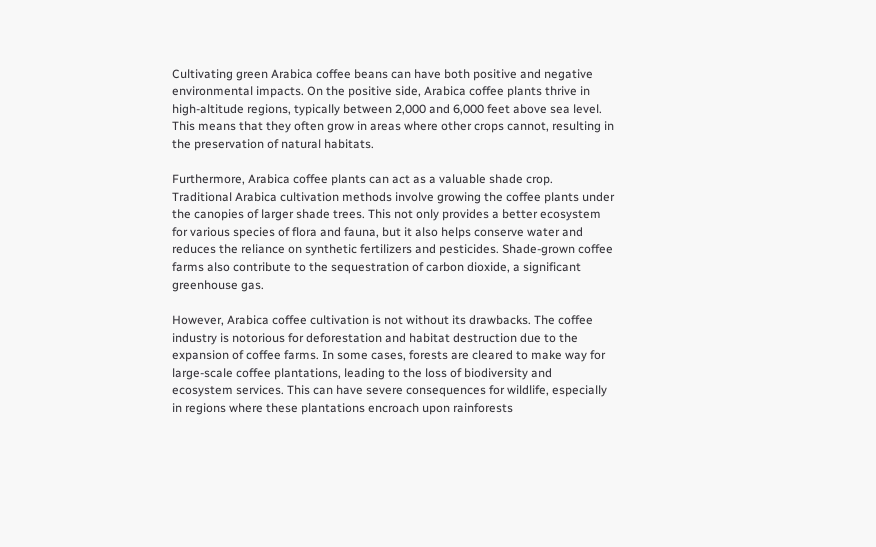Cultivating green Arabica coffee beans can have both positive and negative environmental impacts. On the positive side, Arabica coffee plants thrive in high-altitude regions, typically between 2,000 and 6,000 feet above sea level. This means that they often grow in areas where other crops cannot, resulting in the preservation of natural habitats.

Furthermore, Arabica coffee plants can act as a valuable shade crop. Traditional Arabica cultivation methods involve growing the coffee plants under the canopies of larger shade trees. This not only provides a better ecosystem for various species of flora and fauna, but it also helps conserve water and reduces the reliance on synthetic fertilizers and pesticides. Shade-grown coffee farms also contribute to the sequestration of carbon dioxide, a significant greenhouse gas.

However, Arabica coffee cultivation is not without its drawbacks. The coffee industry is notorious for deforestation and habitat destruction due to the expansion of coffee farms. In some cases, forests are cleared to make way for large-scale coffee plantations, leading to the loss of biodiversity and ecosystem services. This can have severe consequences for wildlife, especially in regions where these plantations encroach upon rainforests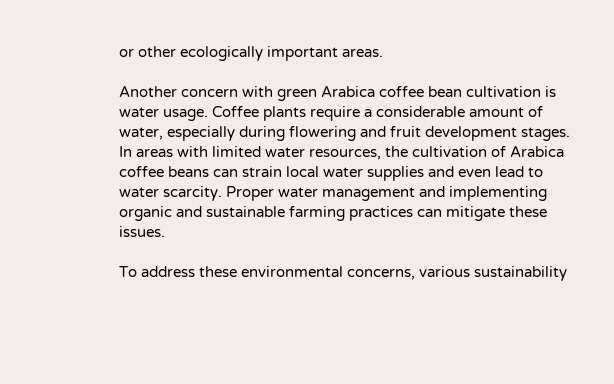or other ecologically important areas.

Another concern with green Arabica coffee bean cultivation is water usage. Coffee plants require a considerable amount of water, especially during flowering and fruit development stages. In areas with limited water resources, the cultivation of Arabica coffee beans can strain local water supplies and even lead to water scarcity. Proper water management and implementing organic and sustainable farming practices can mitigate these issues.

To address these environmental concerns, various sustainability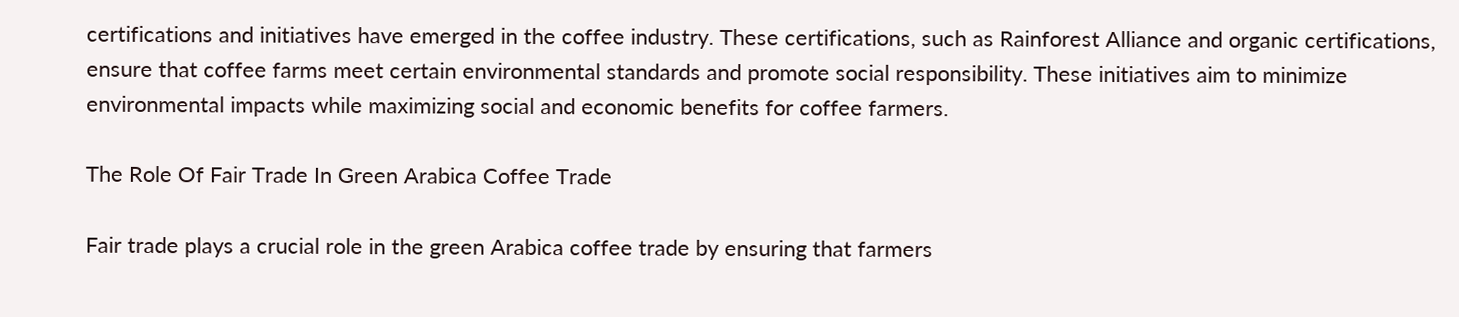certifications and initiatives have emerged in the coffee industry. These certifications, such as Rainforest Alliance and organic certifications, ensure that coffee farms meet certain environmental standards and promote social responsibility. These initiatives aim to minimize environmental impacts while maximizing social and economic benefits for coffee farmers.

The Role Of Fair Trade In Green Arabica Coffee Trade

Fair trade plays a crucial role in the green Arabica coffee trade by ensuring that farmers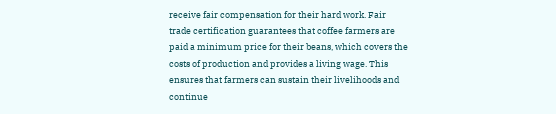receive fair compensation for their hard work. Fair trade certification guarantees that coffee farmers are paid a minimum price for their beans, which covers the costs of production and provides a living wage. This ensures that farmers can sustain their livelihoods and continue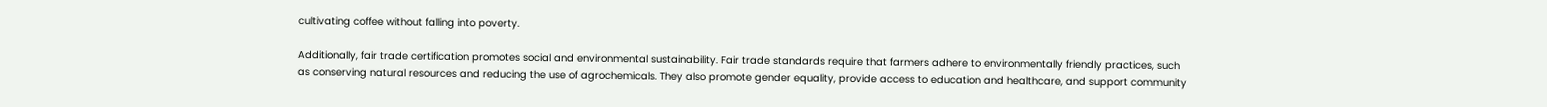cultivating coffee without falling into poverty.

Additionally, fair trade certification promotes social and environmental sustainability. Fair trade standards require that farmers adhere to environmentally friendly practices, such as conserving natural resources and reducing the use of agrochemicals. They also promote gender equality, provide access to education and healthcare, and support community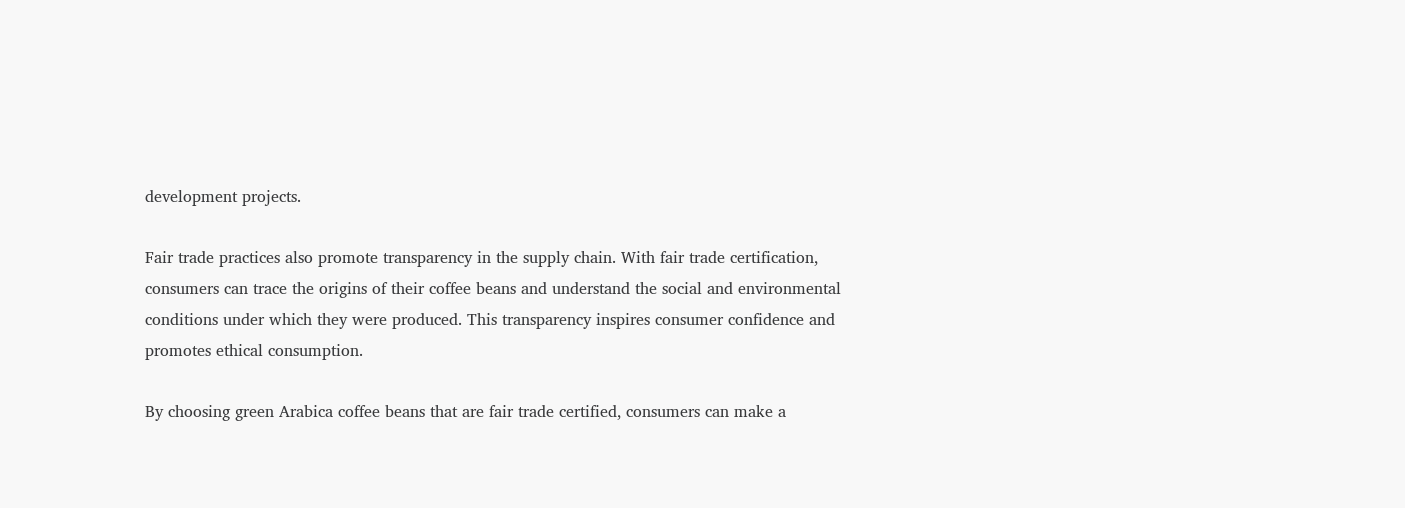development projects.

Fair trade practices also promote transparency in the supply chain. With fair trade certification, consumers can trace the origins of their coffee beans and understand the social and environmental conditions under which they were produced. This transparency inspires consumer confidence and promotes ethical consumption.

By choosing green Arabica coffee beans that are fair trade certified, consumers can make a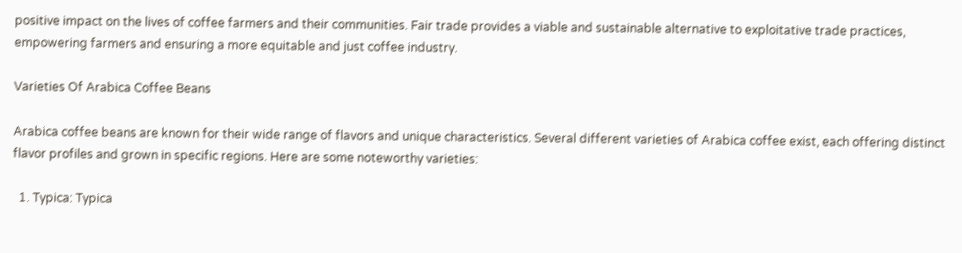positive impact on the lives of coffee farmers and their communities. Fair trade provides a viable and sustainable alternative to exploitative trade practices, empowering farmers and ensuring a more equitable and just coffee industry.

Varieties Of Arabica Coffee Beans

Arabica coffee beans are known for their wide range of flavors and unique characteristics. Several different varieties of Arabica coffee exist, each offering distinct flavor profiles and grown in specific regions. Here are some noteworthy varieties:

  1. Typica: Typica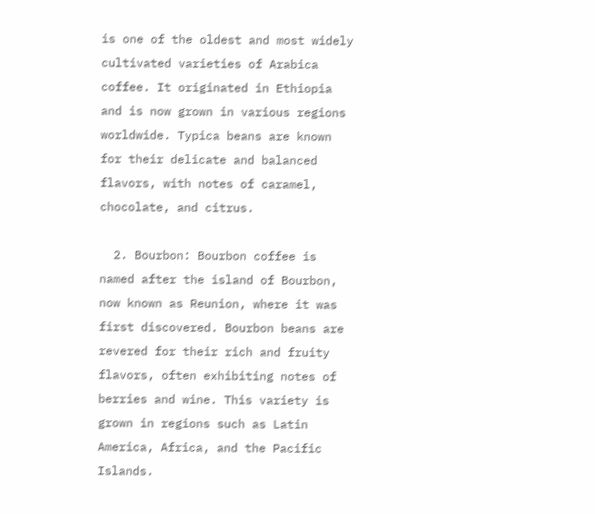is one of the oldest and most widely cultivated varieties of Arabica coffee. It originated in Ethiopia and is now grown in various regions worldwide. Typica beans are known for their delicate and balanced flavors, with notes of caramel, chocolate, and citrus.

  2. Bourbon: Bourbon coffee is named after the island of Bourbon, now known as Reunion, where it was first discovered. Bourbon beans are revered for their rich and fruity flavors, often exhibiting notes of berries and wine. This variety is grown in regions such as Latin America, Africa, and the Pacific Islands.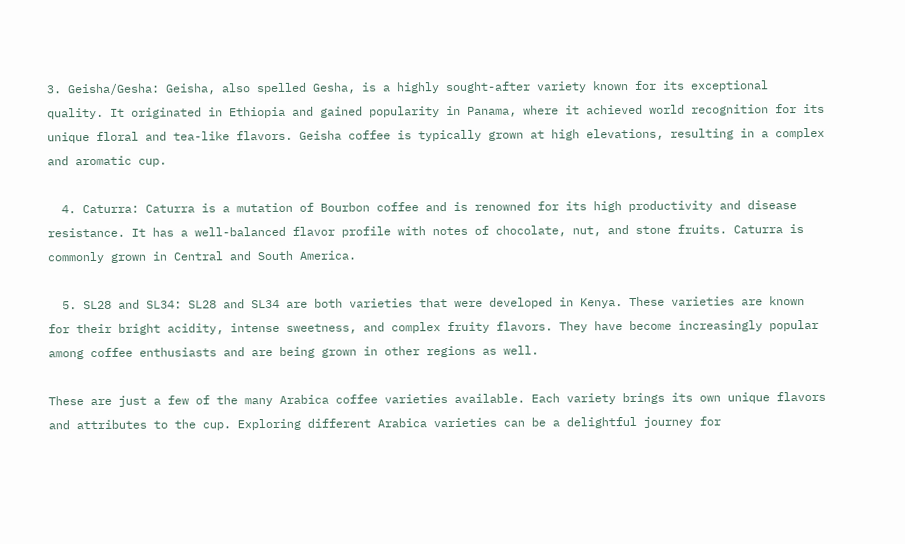3. Geisha/Gesha: Geisha, also spelled Gesha, is a highly sought-after variety known for its exceptional quality. It originated in Ethiopia and gained popularity in Panama, where it achieved world recognition for its unique floral and tea-like flavors. Geisha coffee is typically grown at high elevations, resulting in a complex and aromatic cup.

  4. Caturra: Caturra is a mutation of Bourbon coffee and is renowned for its high productivity and disease resistance. It has a well-balanced flavor profile with notes of chocolate, nut, and stone fruits. Caturra is commonly grown in Central and South America.

  5. SL28 and SL34: SL28 and SL34 are both varieties that were developed in Kenya. These varieties are known for their bright acidity, intense sweetness, and complex fruity flavors. They have become increasingly popular among coffee enthusiasts and are being grown in other regions as well.

These are just a few of the many Arabica coffee varieties available. Each variety brings its own unique flavors and attributes to the cup. Exploring different Arabica varieties can be a delightful journey for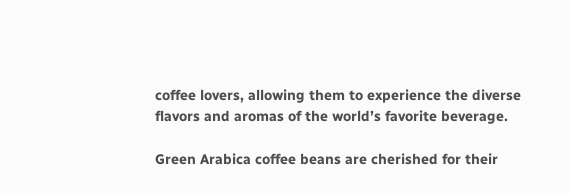coffee lovers, allowing them to experience the diverse flavors and aromas of the world’s favorite beverage.

Green Arabica coffee beans are cherished for their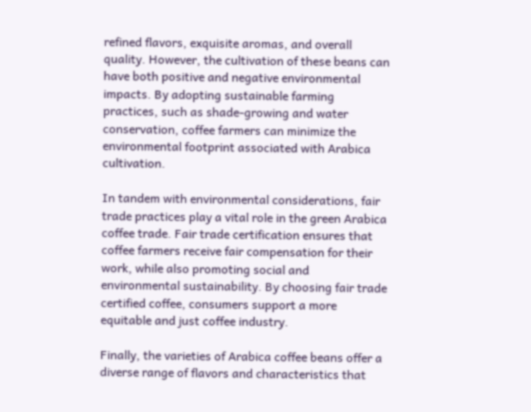refined flavors, exquisite aromas, and overall quality. However, the cultivation of these beans can have both positive and negative environmental impacts. By adopting sustainable farming practices, such as shade-growing and water conservation, coffee farmers can minimize the environmental footprint associated with Arabica cultivation.

In tandem with environmental considerations, fair trade practices play a vital role in the green Arabica coffee trade. Fair trade certification ensures that coffee farmers receive fair compensation for their work, while also promoting social and environmental sustainability. By choosing fair trade certified coffee, consumers support a more equitable and just coffee industry.

Finally, the varieties of Arabica coffee beans offer a diverse range of flavors and characteristics that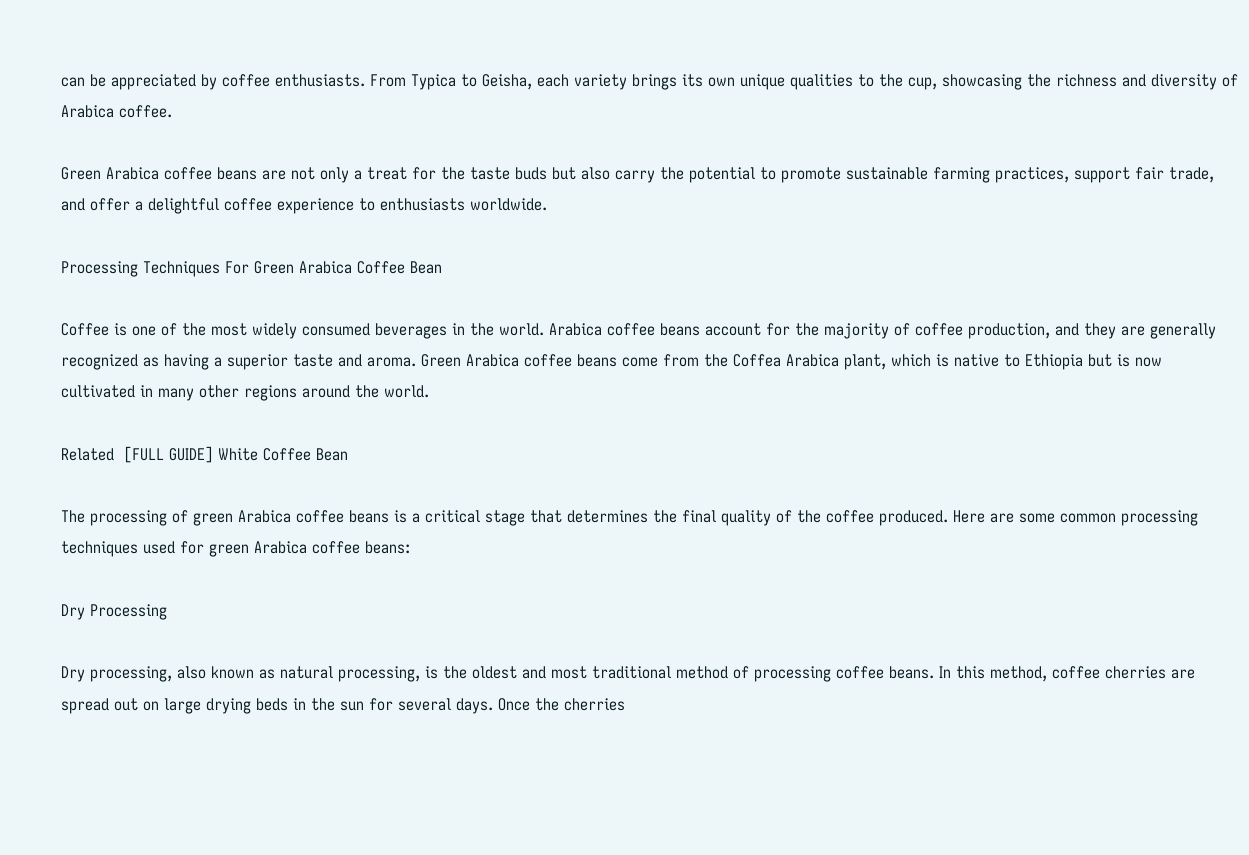can be appreciated by coffee enthusiasts. From Typica to Geisha, each variety brings its own unique qualities to the cup, showcasing the richness and diversity of Arabica coffee.

Green Arabica coffee beans are not only a treat for the taste buds but also carry the potential to promote sustainable farming practices, support fair trade, and offer a delightful coffee experience to enthusiasts worldwide.

Processing Techniques For Green Arabica Coffee Bean

Coffee is one of the most widely consumed beverages in the world. Arabica coffee beans account for the majority of coffee production, and they are generally recognized as having a superior taste and aroma. Green Arabica coffee beans come from the Coffea Arabica plant, which is native to Ethiopia but is now cultivated in many other regions around the world.

Related  [FULL GUIDE] White Coffee Bean

The processing of green Arabica coffee beans is a critical stage that determines the final quality of the coffee produced. Here are some common processing techniques used for green Arabica coffee beans:

Dry Processing

Dry processing, also known as natural processing, is the oldest and most traditional method of processing coffee beans. In this method, coffee cherries are spread out on large drying beds in the sun for several days. Once the cherries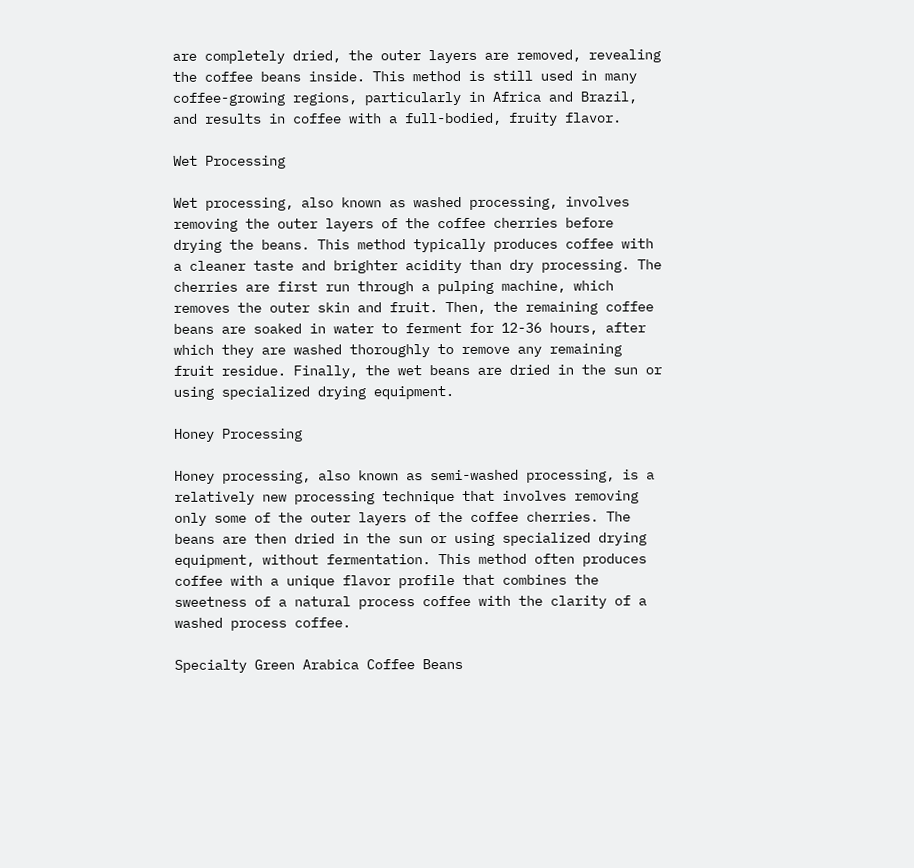are completely dried, the outer layers are removed, revealing the coffee beans inside. This method is still used in many coffee-growing regions, particularly in Africa and Brazil, and results in coffee with a full-bodied, fruity flavor.

Wet Processing

Wet processing, also known as washed processing, involves removing the outer layers of the coffee cherries before drying the beans. This method typically produces coffee with a cleaner taste and brighter acidity than dry processing. The cherries are first run through a pulping machine, which removes the outer skin and fruit. Then, the remaining coffee beans are soaked in water to ferment for 12-36 hours, after which they are washed thoroughly to remove any remaining fruit residue. Finally, the wet beans are dried in the sun or using specialized drying equipment.

Honey Processing

Honey processing, also known as semi-washed processing, is a relatively new processing technique that involves removing only some of the outer layers of the coffee cherries. The beans are then dried in the sun or using specialized drying equipment, without fermentation. This method often produces coffee with a unique flavor profile that combines the sweetness of a natural process coffee with the clarity of a washed process coffee.

Specialty Green Arabica Coffee Beans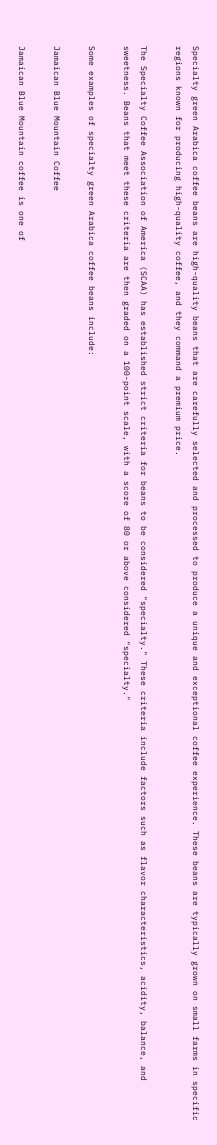Specialty green Arabica coffee beans are high-quality beans that are carefully selected and processed to produce a unique and exceptional coffee experience. These beans are typically grown on small farms in specific regions known for producing high-quality coffee, and they command a premium price.

The Specialty Coffee Association of America (SCAA) has established strict criteria for beans to be considered "specialty." These criteria include factors such as flavor characteristics, acidity, balance, and sweetness. Beans that meet these criteria are then graded on a 100-point scale, with a score of 80 or above considered "specialty."

Some examples of specialty green Arabica coffee beans include:

Jamaican Blue Mountain Coffee

Jamaican Blue Mountain coffee is one of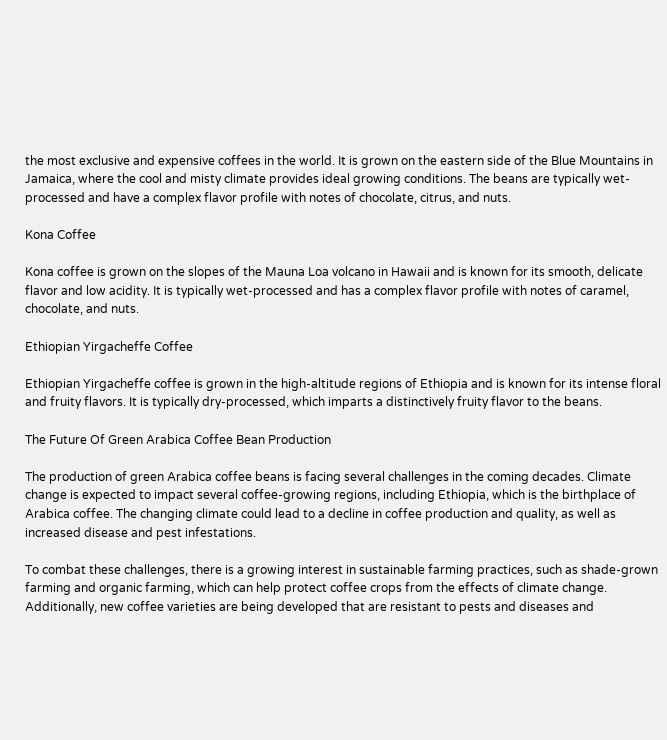the most exclusive and expensive coffees in the world. It is grown on the eastern side of the Blue Mountains in Jamaica, where the cool and misty climate provides ideal growing conditions. The beans are typically wet-processed and have a complex flavor profile with notes of chocolate, citrus, and nuts.

Kona Coffee

Kona coffee is grown on the slopes of the Mauna Loa volcano in Hawaii and is known for its smooth, delicate flavor and low acidity. It is typically wet-processed and has a complex flavor profile with notes of caramel, chocolate, and nuts.

Ethiopian Yirgacheffe Coffee

Ethiopian Yirgacheffe coffee is grown in the high-altitude regions of Ethiopia and is known for its intense floral and fruity flavors. It is typically dry-processed, which imparts a distinctively fruity flavor to the beans.

The Future Of Green Arabica Coffee Bean Production

The production of green Arabica coffee beans is facing several challenges in the coming decades. Climate change is expected to impact several coffee-growing regions, including Ethiopia, which is the birthplace of Arabica coffee. The changing climate could lead to a decline in coffee production and quality, as well as increased disease and pest infestations.

To combat these challenges, there is a growing interest in sustainable farming practices, such as shade-grown farming and organic farming, which can help protect coffee crops from the effects of climate change. Additionally, new coffee varieties are being developed that are resistant to pests and diseases and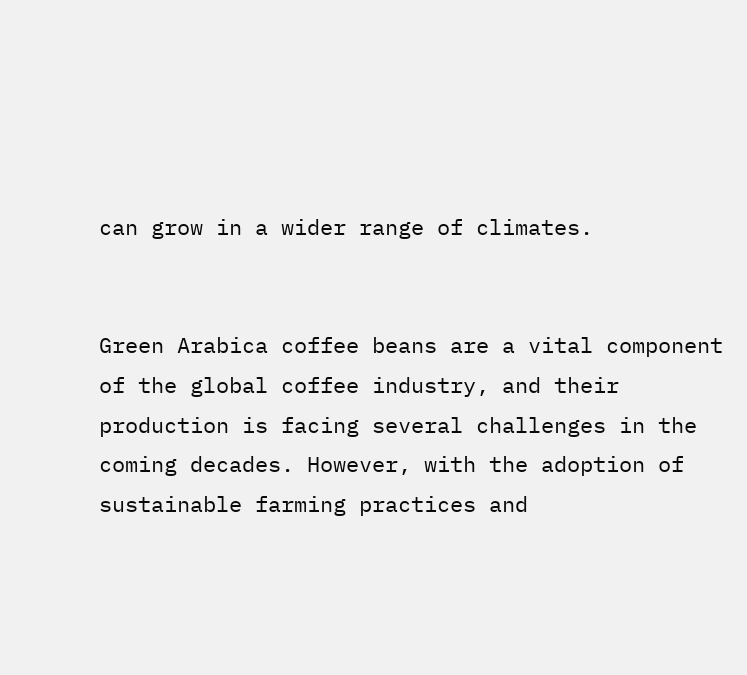can grow in a wider range of climates.


Green Arabica coffee beans are a vital component of the global coffee industry, and their production is facing several challenges in the coming decades. However, with the adoption of sustainable farming practices and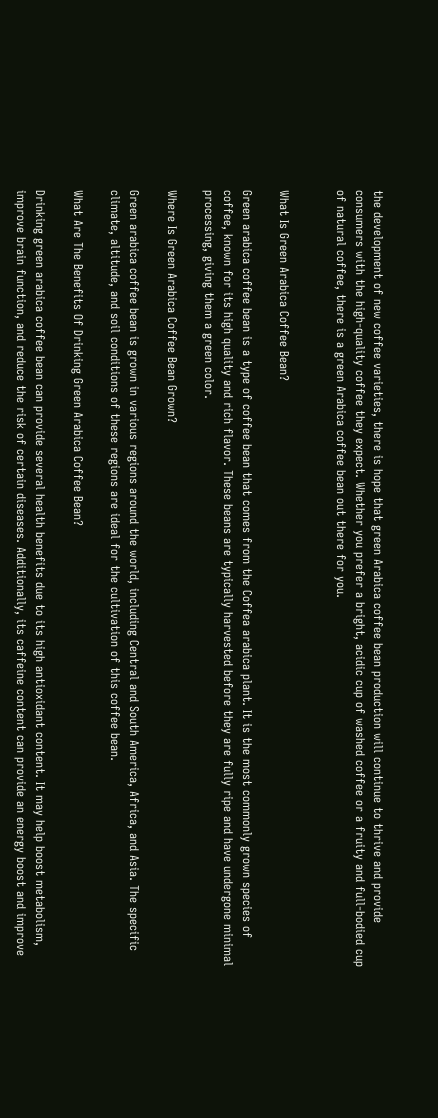the development of new coffee varieties, there is hope that green Arabica coffee bean production will continue to thrive and provide consumers with the high-quality coffee they expect. Whether you prefer a bright, acidic cup of washed coffee or a fruity and full-bodied cup of natural coffee, there is a green Arabica coffee bean out there for you.


What Is Green Arabica Coffee Bean?

Green arabica coffee bean is a type of coffee bean that comes from the Coffea arabica plant. It is the most commonly grown species of coffee, known for its high quality and rich flavor. These beans are typically harvested before they are fully ripe and have undergone minimal processing, giving them a green color.

Where Is Green Arabica Coffee Bean Grown?

Green arabica coffee bean is grown in various regions around the world, including Central and South America, Africa, and Asia. The specific climate, altitude, and soil conditions of these regions are ideal for the cultivation of this coffee bean.

What Are The Benefits Of Drinking Green Arabica Coffee Bean?

Drinking green arabica coffee bean can provide several health benefits due to its high antioxidant content. It may help boost metabolism, improve brain function, and reduce the risk of certain diseases. Additionally, its caffeine content can provide an energy boost and improve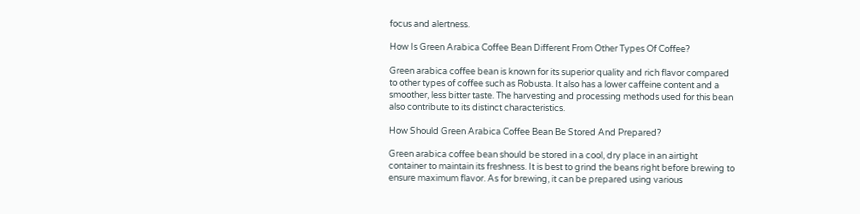focus and alertness.

How Is Green Arabica Coffee Bean Different From Other Types Of Coffee?

Green arabica coffee bean is known for its superior quality and rich flavor compared to other types of coffee such as Robusta. It also has a lower caffeine content and a smoother, less bitter taste. The harvesting and processing methods used for this bean also contribute to its distinct characteristics.

How Should Green Arabica Coffee Bean Be Stored And Prepared?

Green arabica coffee bean should be stored in a cool, dry place in an airtight container to maintain its freshness. It is best to grind the beans right before brewing to ensure maximum flavor. As for brewing, it can be prepared using various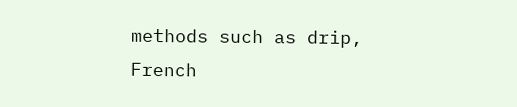methods such as drip, French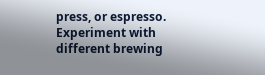press, or espresso. Experiment with different brewing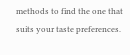methods to find the one that suits your taste preferences.